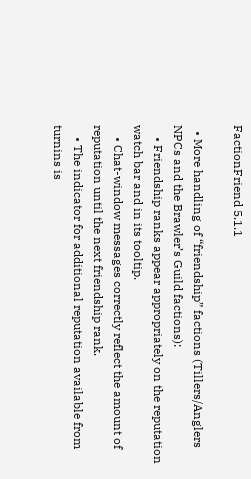FactionFriend 5.1.1

  • More handling of “friendship” factions (Tillers/Anglers NPCs and the Brawler’s Guild factions):
    • Friendship ranks appear appropriately on the reputation watch bar and in its tooltip.
    • Chat-window messages correctly reflect the amount of reputation until the next friendship rank.
    • The indicator for additional reputation available from turnins is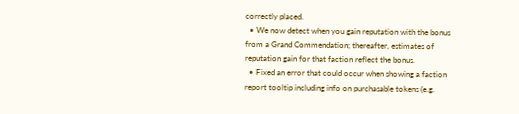correctly placed.
  • We now detect when you gain reputation with the bonus from a Grand Commendation; thereafter, estimates of reputation gain for that faction reflect the bonus.
  • Fixed an error that could occur when showing a faction report tooltip including info on purchasable tokens (e.g.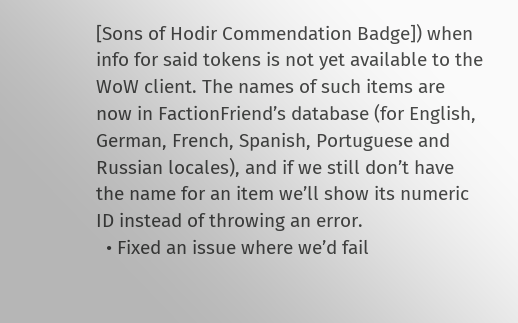[Sons of Hodir Commendation Badge]) when info for said tokens is not yet available to the WoW client. The names of such items are now in FactionFriend’s database (for English, German, French, Spanish, Portuguese and Russian locales), and if we still don’t have the name for an item we’ll show its numeric ID instead of throwing an error.
  • Fixed an issue where we’d fail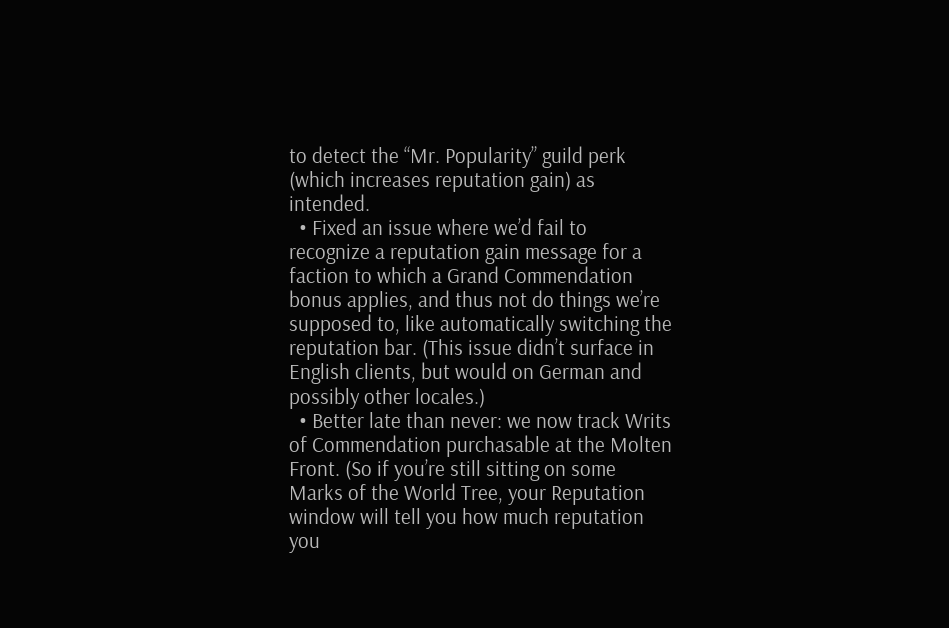to detect the “Mr. Popularity” guild perk (which increases reputation gain) as intended.
  • Fixed an issue where we’d fail to recognize a reputation gain message for a faction to which a Grand Commendation bonus applies, and thus not do things we’re supposed to, like automatically switching the reputation bar. (This issue didn’t surface in English clients, but would on German and possibly other locales.)
  • Better late than never: we now track Writs of Commendation purchasable at the Molten Front. (So if you’re still sitting on some Marks of the World Tree, your Reputation window will tell you how much reputation you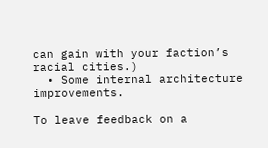can gain with your faction’s racial cities.)
  • Some internal architecture improvements.

To leave feedback on a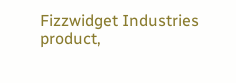Fizzwidget Industries product,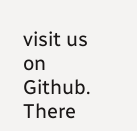visit us on Github. There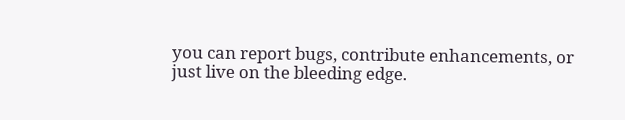you can report bugs, contribute enhancements, or just live on the bleeding edge.